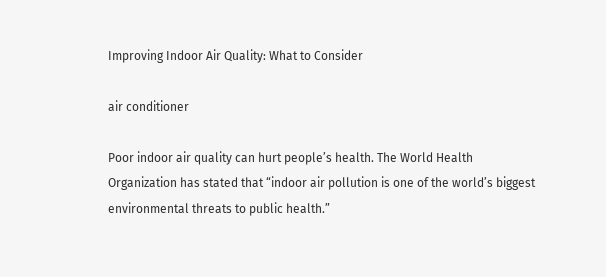Improving Indoor Air Quality: What to Consider

air conditioner

Poor indoor air quality can hurt people’s health. The World Health Organization has stated that “indoor air pollution is one of the world’s biggest environmental threats to public health.”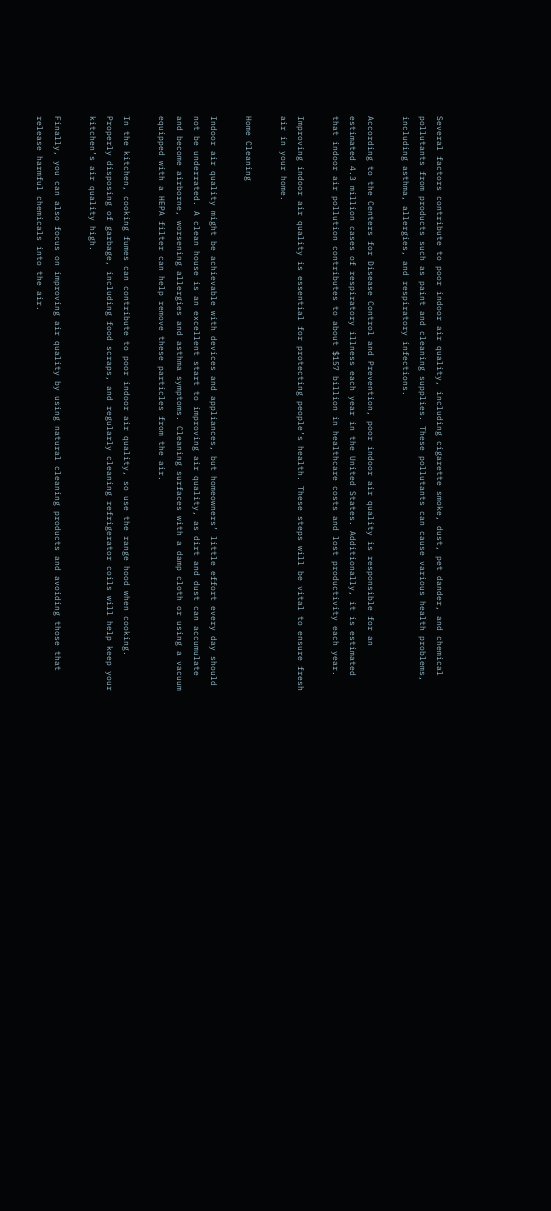Several factors contribute to poor indoor air quality, including cigarette smoke, dust, pet dander, and chemical pollutants from products such as paint and cleaning supplies. These pollutants can cause various health problems, including asthma, allergies, and respiratory infections.

According to the Centers for Disease Control and Prevention, poor indoor air quality is responsible for an estimated 4.3 million cases of respiratory illness each year in the United States. Additionally, it is estimated that indoor air pollution contributes to about $157 billion in healthcare costs and lost productivity each year.

Improving indoor air quality is essential for protecting people’s health. These steps will be vital to ensure fresh air in your home.

Home Cleaning

Indoor air quality might be achievable with devices and appliances, but homeowners’ little effort every day should not be underrated. A clean house is an excellent start to improving air quality, as dirt and dust can accumulate and become airborne, worsening allergies and asthma symptoms. Cleaning surfaces with a damp cloth or using a vacuum equipped with a HEPA filter can help remove these particles from the air.

In the kitchen, cooking fumes can contribute to poor indoor air quality, so use the range hood when cooking. Properly disposing of garbage, including food scraps, and regularly cleaning refrigerator coils will help keep your kitchen’s air quality high.

Finally, you can also focus on improving air quality by using natural cleaning products and avoiding those that release harmful chemicals into the air.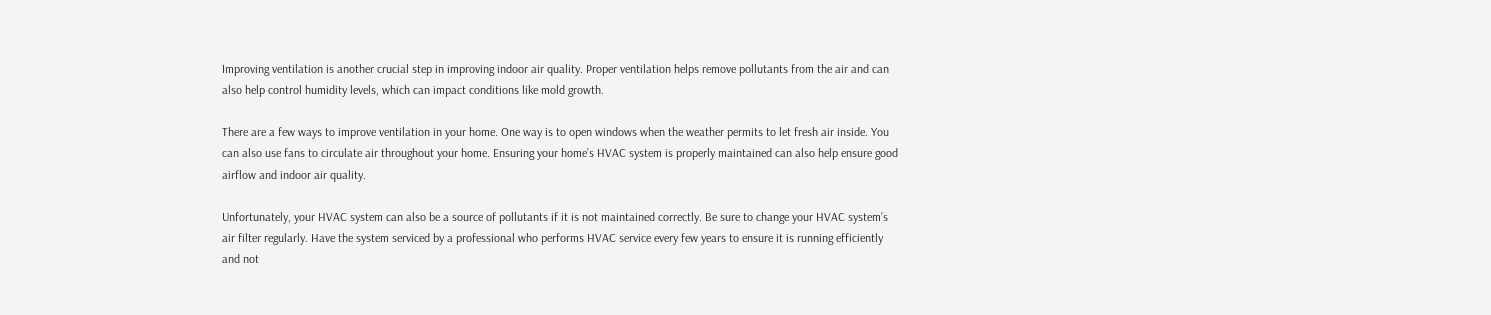Improving ventilation is another crucial step in improving indoor air quality. Proper ventilation helps remove pollutants from the air and can also help control humidity levels, which can impact conditions like mold growth.

There are a few ways to improve ventilation in your home. One way is to open windows when the weather permits to let fresh air inside. You can also use fans to circulate air throughout your home. Ensuring your home’s HVAC system is properly maintained can also help ensure good airflow and indoor air quality.

Unfortunately, your HVAC system can also be a source of pollutants if it is not maintained correctly. Be sure to change your HVAC system’s air filter regularly. Have the system serviced by a professional who performs HVAC service every few years to ensure it is running efficiently and not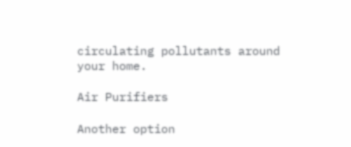circulating pollutants around your home.

Air Purifiers

Another option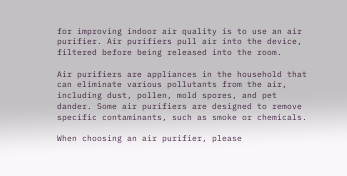for improving indoor air quality is to use an air purifier. Air purifiers pull air into the device, filtered before being released into the room.

Air purifiers are appliances in the household that can eliminate various pollutants from the air, including dust, pollen, mold spores, and pet dander. Some air purifiers are designed to remove specific contaminants, such as smoke or chemicals.

When choosing an air purifier, please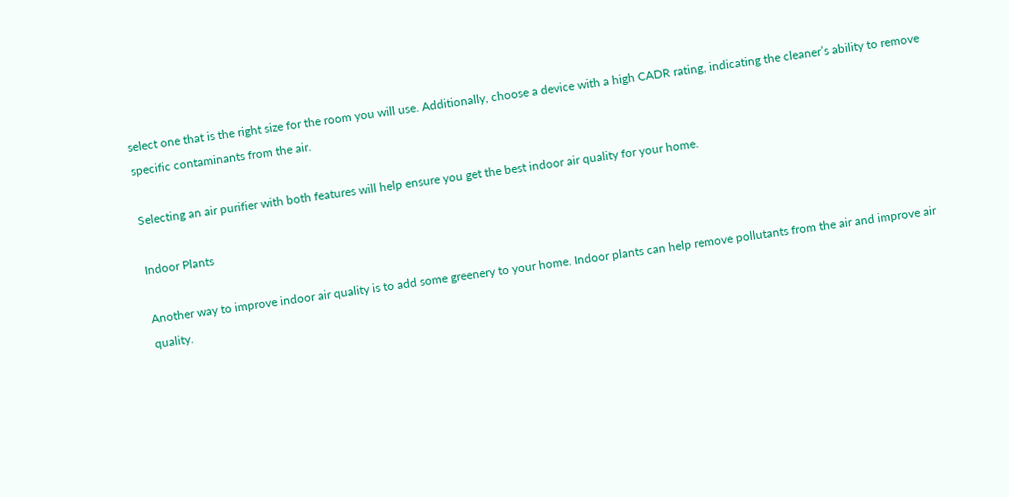select one that is the right size for the room you will use. Additionally, choose a device with a high CADR rating, indicating the cleaner’s ability to remove specific contaminants from the air.

Selecting an air purifier with both features will help ensure you get the best indoor air quality for your home.

Indoor Plants

Another way to improve indoor air quality is to add some greenery to your home. Indoor plants can help remove pollutants from the air and improve air quality.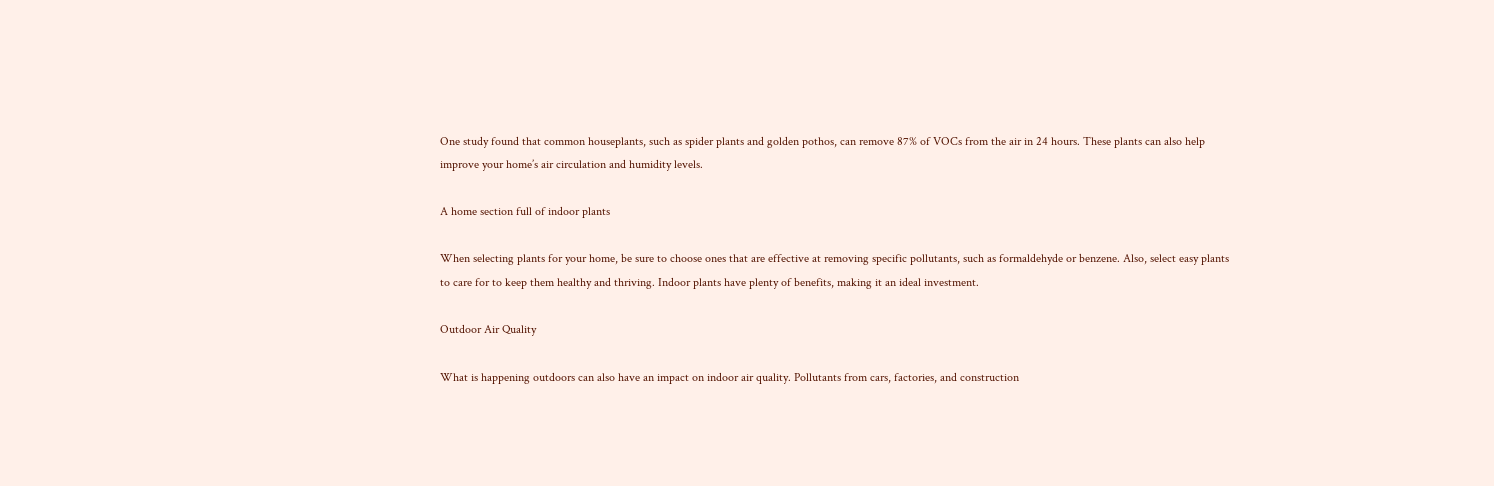One study found that common houseplants, such as spider plants and golden pothos, can remove 87% of VOCs from the air in 24 hours. These plants can also help improve your home’s air circulation and humidity levels.

A home section full of indoor plants

When selecting plants for your home, be sure to choose ones that are effective at removing specific pollutants, such as formaldehyde or benzene. Also, select easy plants to care for to keep them healthy and thriving. Indoor plants have plenty of benefits, making it an ideal investment.

Outdoor Air Quality

What is happening outdoors can also have an impact on indoor air quality. Pollutants from cars, factories, and construction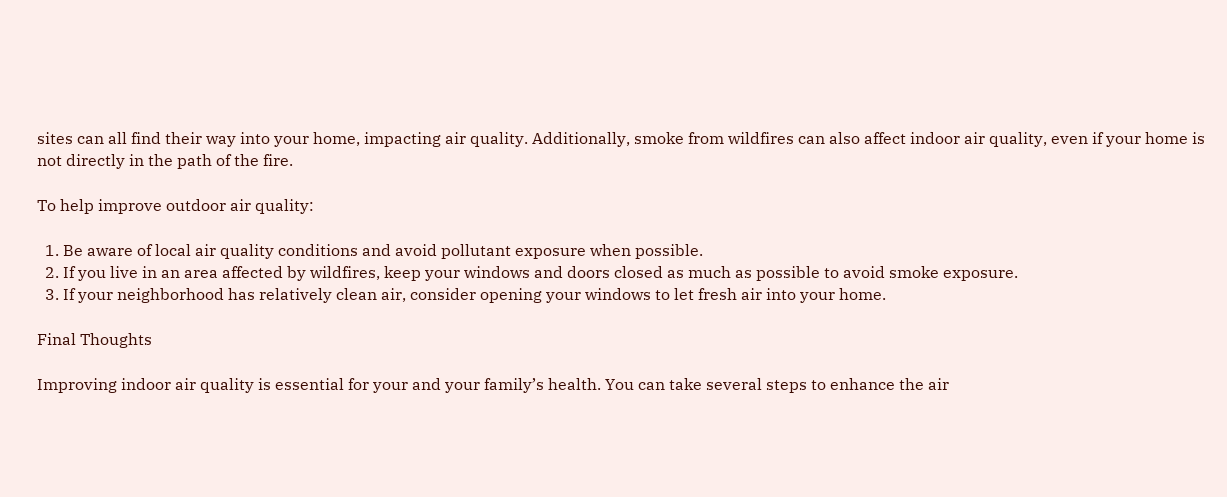sites can all find their way into your home, impacting air quality. Additionally, smoke from wildfires can also affect indoor air quality, even if your home is not directly in the path of the fire.

To help improve outdoor air quality:

  1. Be aware of local air quality conditions and avoid pollutant exposure when possible.
  2. If you live in an area affected by wildfires, keep your windows and doors closed as much as possible to avoid smoke exposure.
  3. If your neighborhood has relatively clean air, consider opening your windows to let fresh air into your home.

Final Thoughts

Improving indoor air quality is essential for your and your family’s health. You can take several steps to enhance the air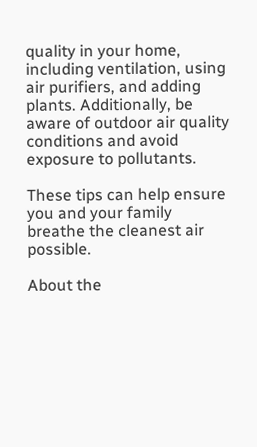quality in your home, including ventilation, using air purifiers, and adding plants. Additionally, be aware of outdoor air quality conditions and avoid exposure to pollutants.

These tips can help ensure you and your family breathe the cleanest air possible.

About the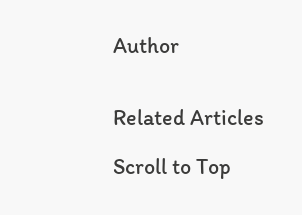Author


Related Articles

Scroll to Top